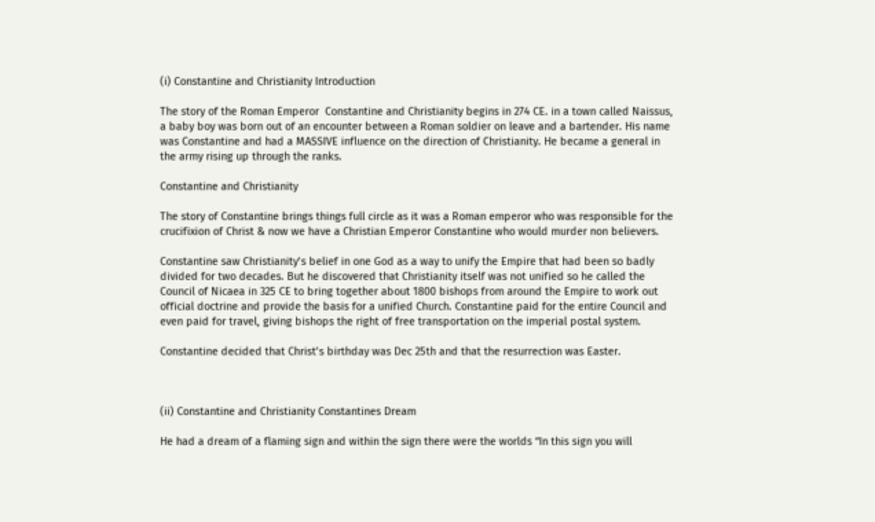(i) Constantine and Christianity Introduction

The story of the Roman Emperor  Constantine and Christianity begins in 274 CE. in a town called Naissus, a baby boy was born out of an encounter between a Roman soldier on leave and a bartender. His name was Constantine and had a MASSIVE influence on the direction of Christianity. He became a general in the army rising up through the ranks.

Constantine and Christianity

The story of Constantine brings things full circle as it was a Roman emperor who was responsible for the crucifixion of Christ & now we have a Christian Emperor Constantine who would murder non believers.

Constantine saw Christianity’s belief in one God as a way to unify the Empire that had been so badly divided for two decades. But he discovered that Christianity itself was not unified so he called the Council of Nicaea in 325 CE to bring together about 1800 bishops from around the Empire to work out official doctrine and provide the basis for a unified Church. Constantine paid for the entire Council and even paid for travel, giving bishops the right of free transportation on the imperial postal system.

Constantine decided that Christ’s birthday was Dec 25th and that the resurrection was Easter.



(ii) Constantine and Christianity Constantines Dream

He had a dream of a flaming sign and within the sign there were the worlds “In this sign you will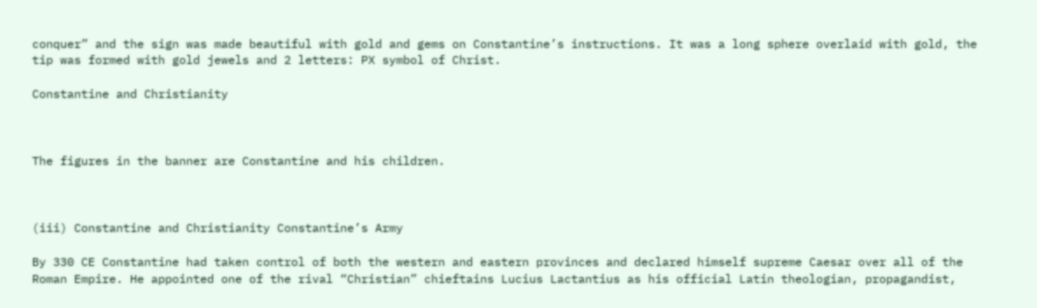conquer” and the sign was made beautiful with gold and gems on Constantine’s instructions. It was a long sphere overlaid with gold, the tip was formed with gold jewels and 2 letters: PX symbol of Christ.

Constantine and Christianity



The figures in the banner are Constantine and his children.



(iii) Constantine and Christianity Constantine’s Army

By 330 CE Constantine had taken control of both the western and eastern provinces and declared himself supreme Caesar over all of the Roman Empire. He appointed one of the rival “Christian” chieftains Lucius Lactantius as his official Latin theologian, propagandist,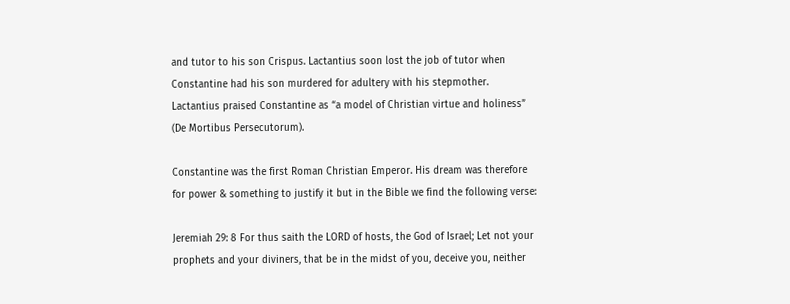and tutor to his son Crispus. Lactantius soon lost the job of tutor when Constantine had his son murdered for adultery with his stepmother. Lactantius praised Constantine as “a model of Christian virtue and holiness” (De Mortibus Persecutorum).

Constantine was the first Roman Christian Emperor. His dream was therefore for power & something to justify it but in the Bible we find the following verse:

Jeremiah 29: 8 For thus saith the LORD of hosts, the God of Israel; Let not your prophets and your diviners, that be in the midst of you, deceive you, neither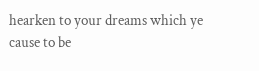hearken to your dreams which ye cause to be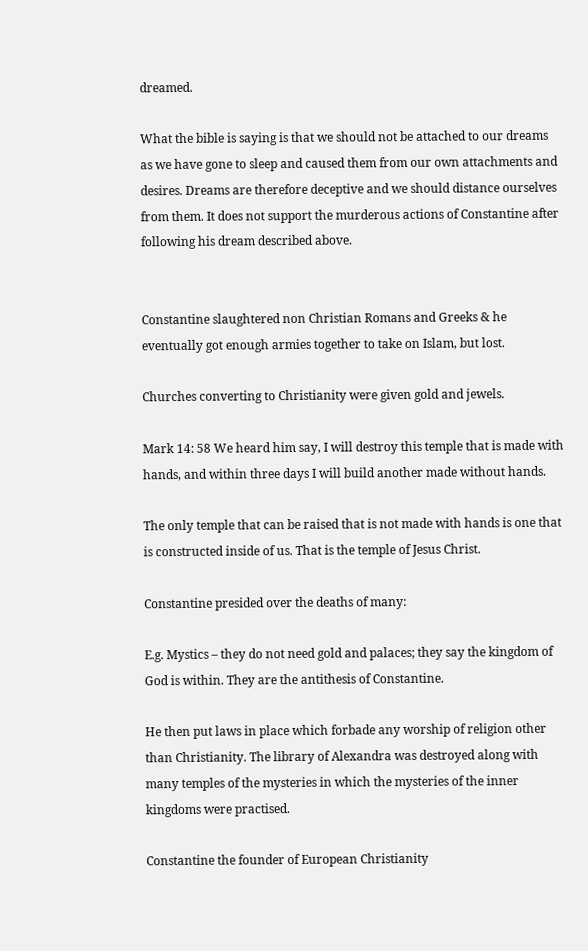dreamed.

What the bible is saying is that we should not be attached to our dreams as we have gone to sleep and caused them from our own attachments and desires. Dreams are therefore deceptive and we should distance ourselves from them. It does not support the murderous actions of Constantine after following his dream described above.


Constantine slaughtered non Christian Romans and Greeks & he eventually got enough armies together to take on Islam, but lost.

Churches converting to Christianity were given gold and jewels.

Mark 14: 58 We heard him say, I will destroy this temple that is made with hands, and within three days I will build another made without hands.

The only temple that can be raised that is not made with hands is one that is constructed inside of us. That is the temple of Jesus Christ.

Constantine presided over the deaths of many:

E.g. Mystics – they do not need gold and palaces; they say the kingdom of God is within. They are the antithesis of Constantine.

He then put laws in place which forbade any worship of religion other than Christianity. The library of Alexandra was destroyed along with many temples of the mysteries in which the mysteries of the inner kingdoms were practised.

Constantine the founder of European Christianity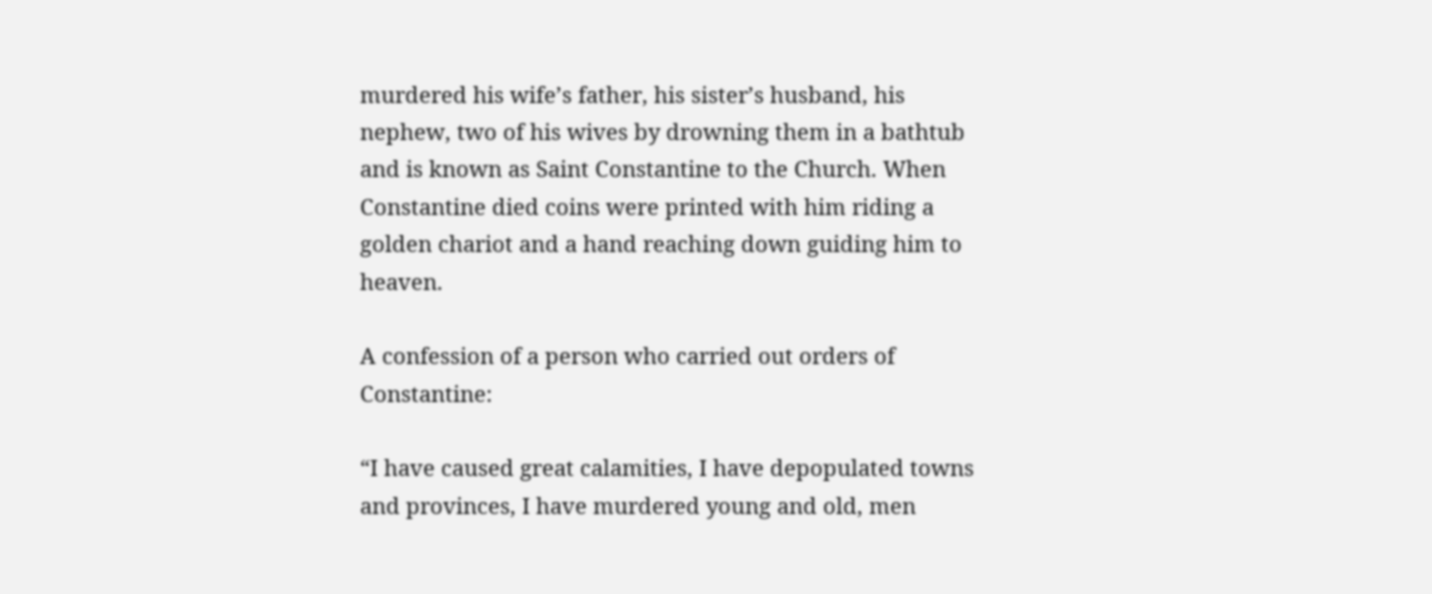murdered his wife’s father, his sister’s husband, his nephew, two of his wives by drowning them in a bathtub and is known as Saint Constantine to the Church. When Constantine died coins were printed with him riding a golden chariot and a hand reaching down guiding him to heaven.

A confession of a person who carried out orders of Constantine:

“I have caused great calamities, I have depopulated towns and provinces, I have murdered young and old, men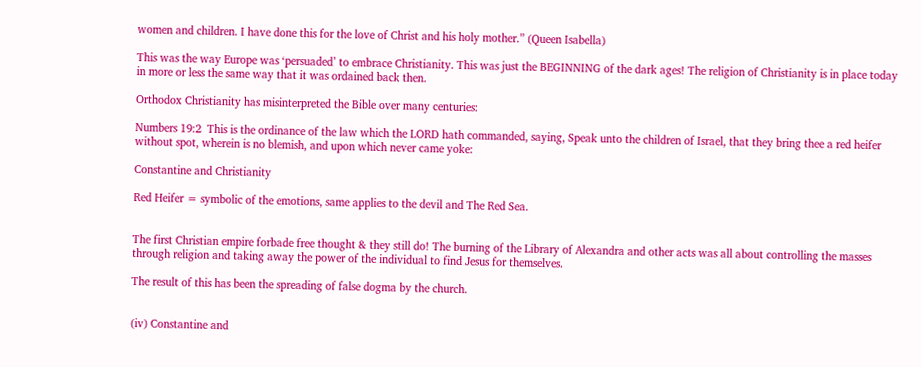women and children. I have done this for the love of Christ and his holy mother.” (Queen Isabella)

This was the way Europe was ‘persuaded’ to embrace Christianity. This was just the BEGINNING of the dark ages! The religion of Christianity is in place today in more or less the same way that it was ordained back then.

Orthodox Christianity has misinterpreted the Bible over many centuries:

Numbers 19:2  This is the ordinance of the law which the LORD hath commanded, saying, Speak unto the children of Israel, that they bring thee a red heifer without spot, wherein is no blemish, and upon which never came yoke:

Constantine and Christianity

Red Heifer = symbolic of the emotions, same applies to the devil and The Red Sea.


The first Christian empire forbade free thought & they still do! The burning of the Library of Alexandra and other acts was all about controlling the masses through religion and taking away the power of the individual to find Jesus for themselves.

The result of this has been the spreading of false dogma by the church.


(iv) Constantine and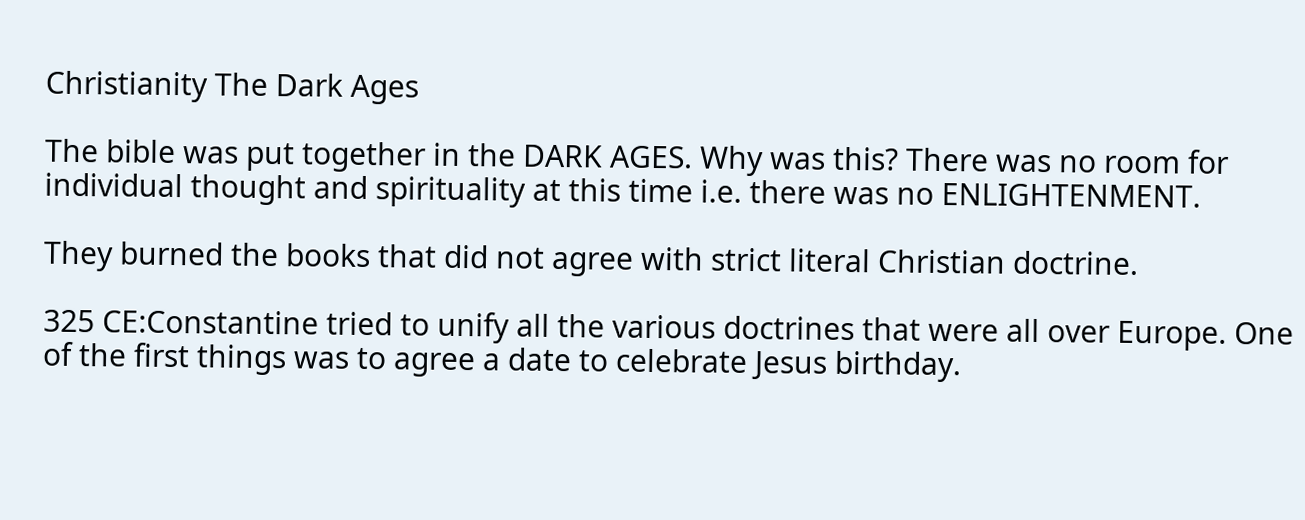Christianity The Dark Ages

The bible was put together in the DARK AGES. Why was this? There was no room for individual thought and spirituality at this time i.e. there was no ENLIGHTENMENT.

They burned the books that did not agree with strict literal Christian doctrine.

325 CE:Constantine tried to unify all the various doctrines that were all over Europe. One of the first things was to agree a date to celebrate Jesus birthday.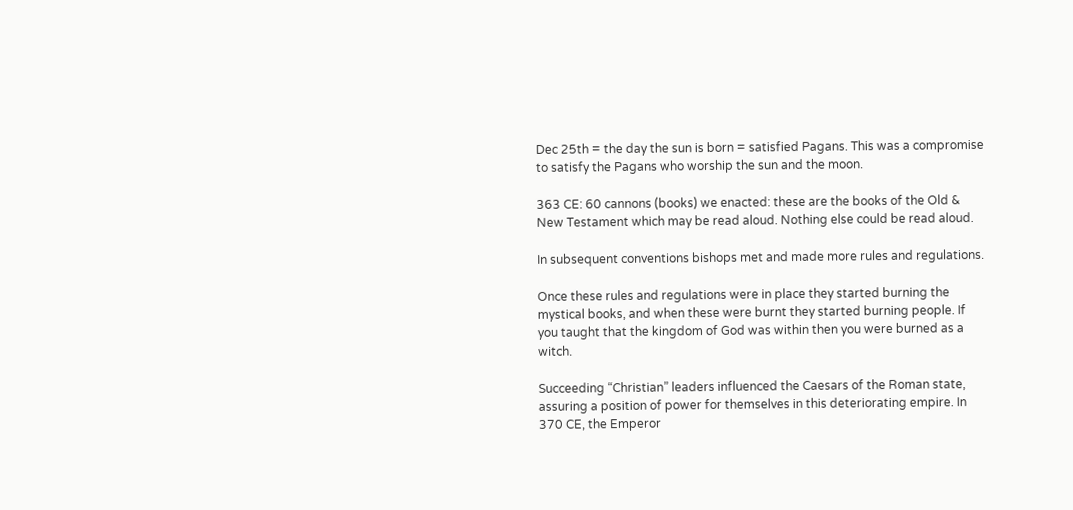Dec 25th = the day the sun is born = satisfied Pagans. This was a compromise to satisfy the Pagans who worship the sun and the moon.

363 CE: 60 cannons (books) we enacted: these are the books of the Old & New Testament which may be read aloud. Nothing else could be read aloud.

In subsequent conventions bishops met and made more rules and regulations.

Once these rules and regulations were in place they started burning the mystical books, and when these were burnt they started burning people. If you taught that the kingdom of God was within then you were burned as a witch.

Succeeding “Christian” leaders influenced the Caesars of the Roman state, assuring a position of power for themselves in this deteriorating empire. In 370 CE, the Emperor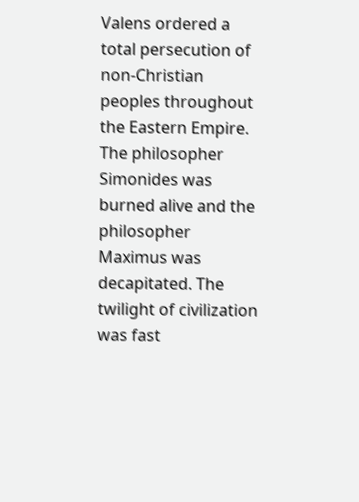Valens ordered a total persecution of non-Christian peoples throughout the Eastern Empire. The philosopher Simonides was burned alive and the philosopher Maximus was decapitated. The twilight of civilization was fast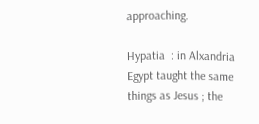approaching.

Hypatia  : in Alxandria Egypt taught the same things as Jesus ; the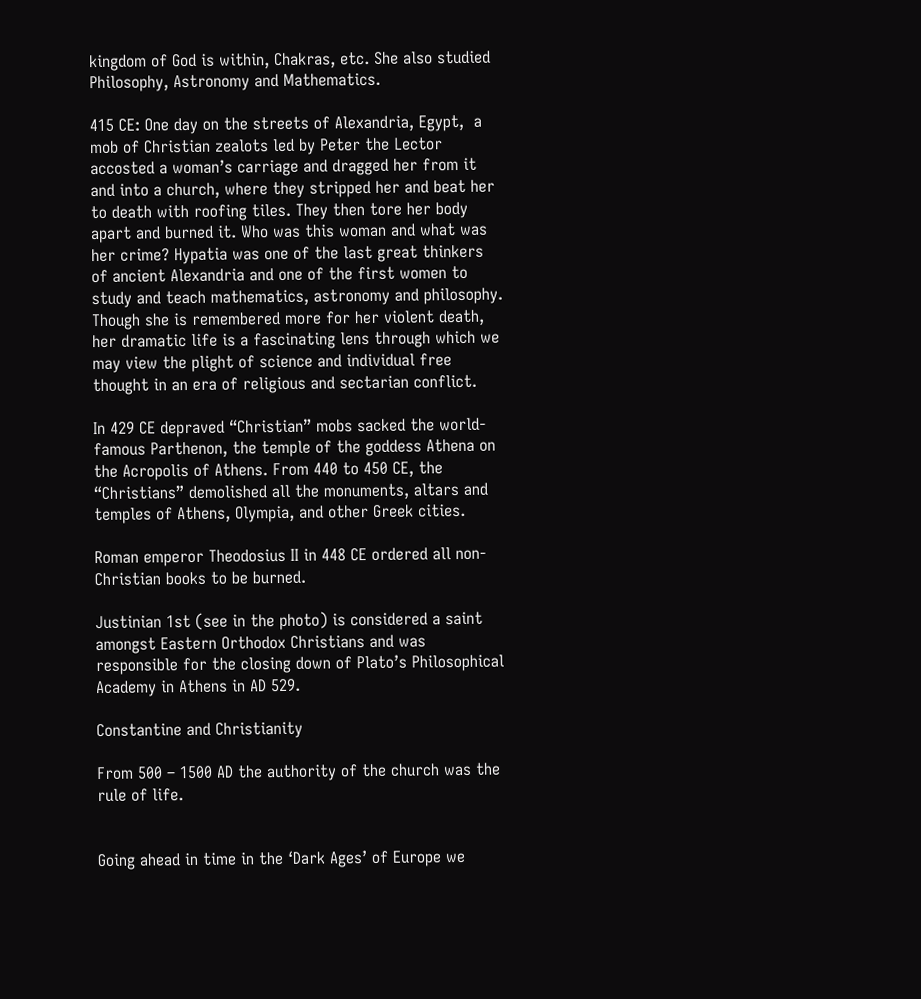kingdom of God is within, Chakras, etc. She also studied Philosophy, Astronomy and Mathematics.

415 CE: One day on the streets of Alexandria, Egypt,  a mob of Christian zealots led by Peter the Lector accosted a woman’s carriage and dragged her from it and into a church, where they stripped her and beat her to death with roofing tiles. They then tore her body apart and burned it. Who was this woman and what was her crime? Hypatia was one of the last great thinkers of ancient Alexandria and one of the first women to study and teach mathematics, astronomy and philosophy. Though she is remembered more for her violent death, her dramatic life is a fascinating lens through which we may view the plight of science and individual free thought in an era of religious and sectarian conflict.

In 429 CE depraved “Christian” mobs sacked the world-famous Parthenon, the temple of the goddess Athena on the Acropolis of Athens. From 440 to 450 CE, the “Christians” demolished all the monuments, altars and temples of Athens, Olympia, and other Greek cities.

Roman emperor Theodosius II in 448 CE ordered all non-Christian books to be burned.

Justinian 1st (see in the photo) is considered a saint amongst Eastern Orthodox Christians and was responsible for the closing down of Plato’s Philosophical Academy in Athens in AD 529.

Constantine and Christianity

From 500 – 1500 AD the authority of the church was the rule of life.


Going ahead in time in the ‘Dark Ages’ of Europe we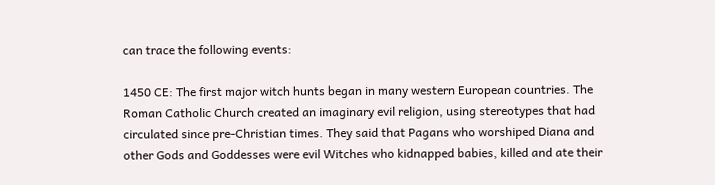can trace the following events:

1450 CE: The first major witch hunts began in many western European countries. The Roman Catholic Church created an imaginary evil religion, using stereotypes that had circulated since pre-Christian times. They said that Pagans who worshiped Diana and other Gods and Goddesses were evil Witches who kidnapped babies, killed and ate their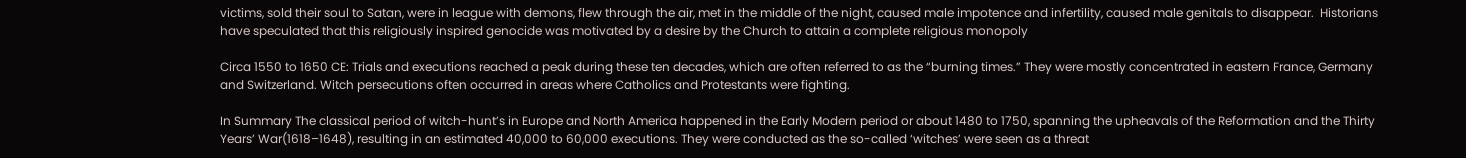victims, sold their soul to Satan, were in league with demons, flew through the air, met in the middle of the night, caused male impotence and infertility, caused male genitals to disappear.  Historians have speculated that this religiously inspired genocide was motivated by a desire by the Church to attain a complete religious monopoly

Circa 1550 to 1650 CE: Trials and executions reached a peak during these ten decades, which are often referred to as the “burning times.” They were mostly concentrated in eastern France, Germany and Switzerland. Witch persecutions often occurred in areas where Catholics and Protestants were fighting.

In Summary The classical period of witch-hunt’s in Europe and North America happened in the Early Modern period or about 1480 to 1750, spanning the upheavals of the Reformation and the Thirty Years’ War(1618–1648), resulting in an estimated 40,000 to 60,000 executions. They were conducted as the so-called ‘witches’ were seen as a threat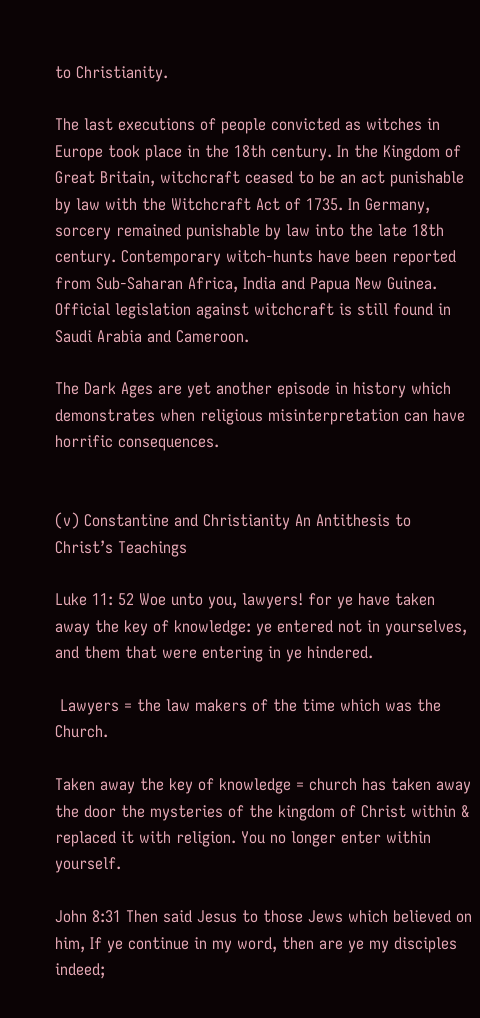to Christianity.

The last executions of people convicted as witches in Europe took place in the 18th century. In the Kingdom of Great Britain, witchcraft ceased to be an act punishable by law with the Witchcraft Act of 1735. In Germany, sorcery remained punishable by law into the late 18th century. Contemporary witch-hunts have been reported from Sub-Saharan Africa, India and Papua New Guinea. Official legislation against witchcraft is still found in Saudi Arabia and Cameroon.

The Dark Ages are yet another episode in history which demonstrates when religious misinterpretation can have horrific consequences.


(v) Constantine and Christianity An Antithesis to Christ’s Teachings

Luke 11: 52 Woe unto you, lawyers! for ye have taken away the key of knowledge: ye entered not in yourselves, and them that were entering in ye hindered.

 Lawyers = the law makers of the time which was the Church.

Taken away the key of knowledge = church has taken away the door the mysteries of the kingdom of Christ within & replaced it with religion. You no longer enter within yourself.

John 8:31 Then said Jesus to those Jews which believed on him, If ye continue in my word, then are ye my disciples indeed;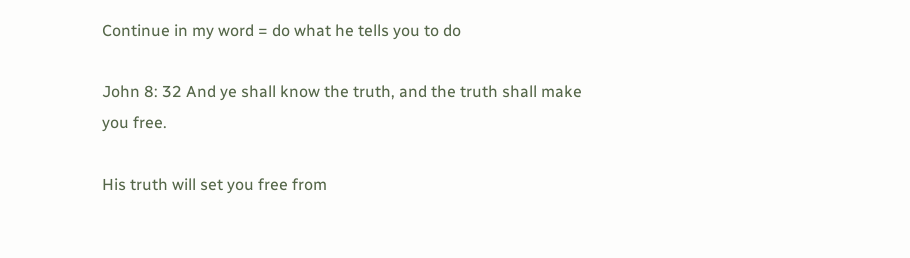Continue in my word = do what he tells you to do

John 8: 32 And ye shall know the truth, and the truth shall make you free.

His truth will set you free from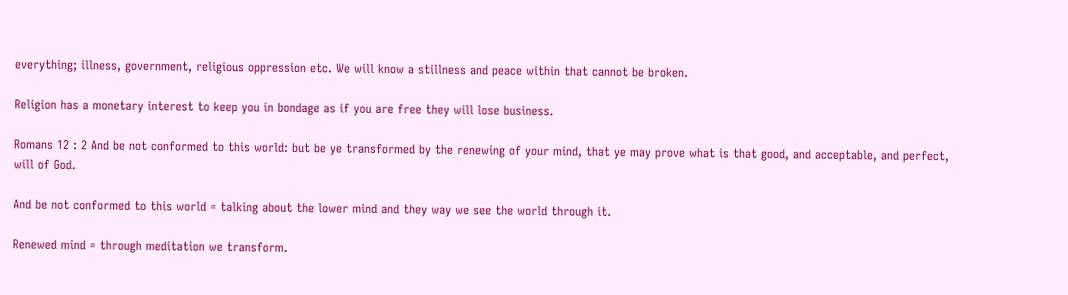everything; illness, government, religious oppression etc. We will know a stillness and peace within that cannot be broken.

Religion has a monetary interest to keep you in bondage as if you are free they will lose business.

Romans 12 : 2 And be not conformed to this world: but be ye transformed by the renewing of your mind, that ye may prove what is that good, and acceptable, and perfect, will of God.

And be not conformed to this world = talking about the lower mind and they way we see the world through it.

Renewed mind = through meditation we transform.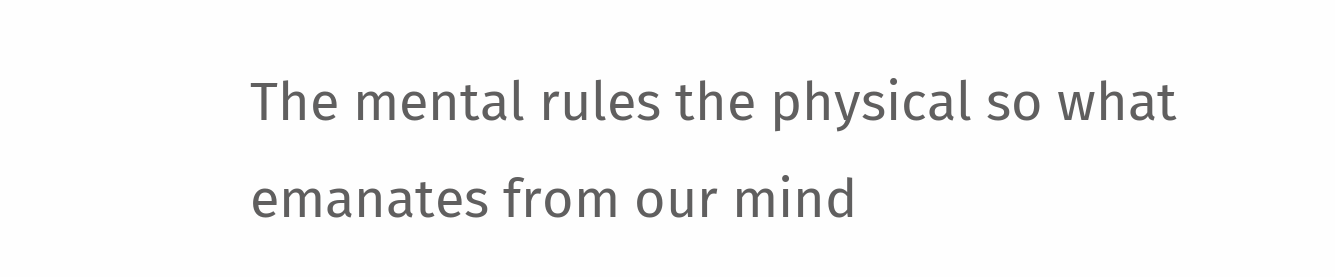The mental rules the physical so what emanates from our mind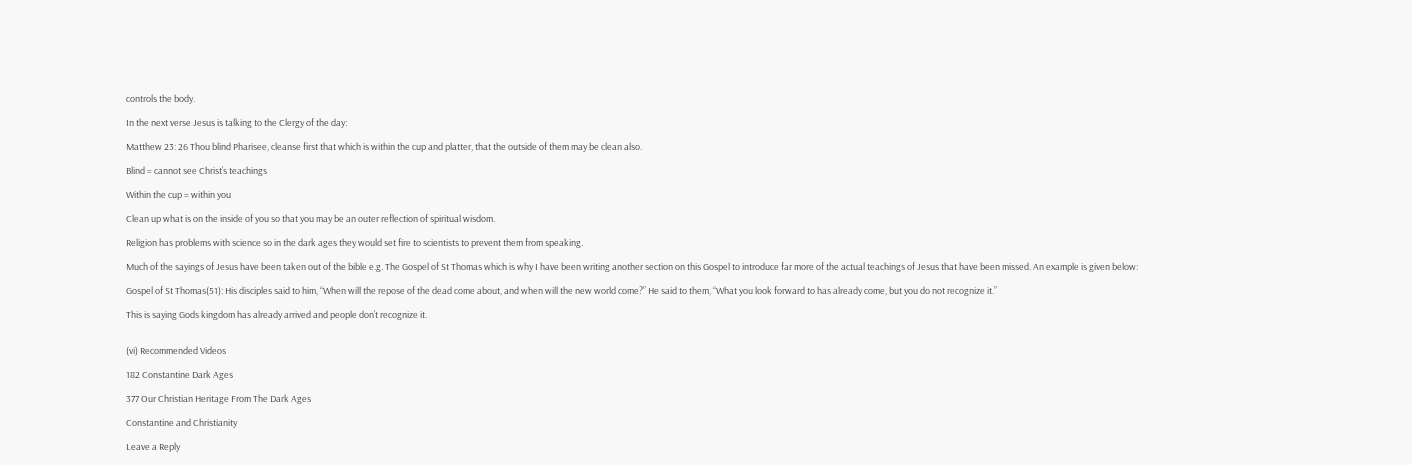controls the body.

In the next verse Jesus is talking to the Clergy of the day:

Matthew 23: 26 Thou blind Pharisee, cleanse first that which is within the cup and platter, that the outside of them may be clean also.

Blind = cannot see Christ’s teachings

Within the cup = within you

Clean up what is on the inside of you so that you may be an outer reflection of spiritual wisdom.

Religion has problems with science so in the dark ages they would set fire to scientists to prevent them from speaking.

Much of the sayings of Jesus have been taken out of the bible e.g. The Gospel of St Thomas which is why I have been writing another section on this Gospel to introduce far more of the actual teachings of Jesus that have been missed. An example is given below:

Gospel of St Thomas(51): His disciples said to him, “When will the repose of the dead come about, and when will the new world come?” He said to them, “What you look forward to has already come, but you do not recognize it.”

This is saying Gods kingdom has already arrived and people don’t recognize it.


(vi) Recommended Videos

182 Constantine Dark Ages

377 Our Christian Heritage From The Dark Ages

Constantine and Christianity

Leave a Reply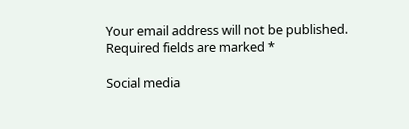Your email address will not be published. Required fields are marked *

Social media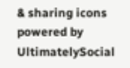& sharing icons powered by UltimatelySocial